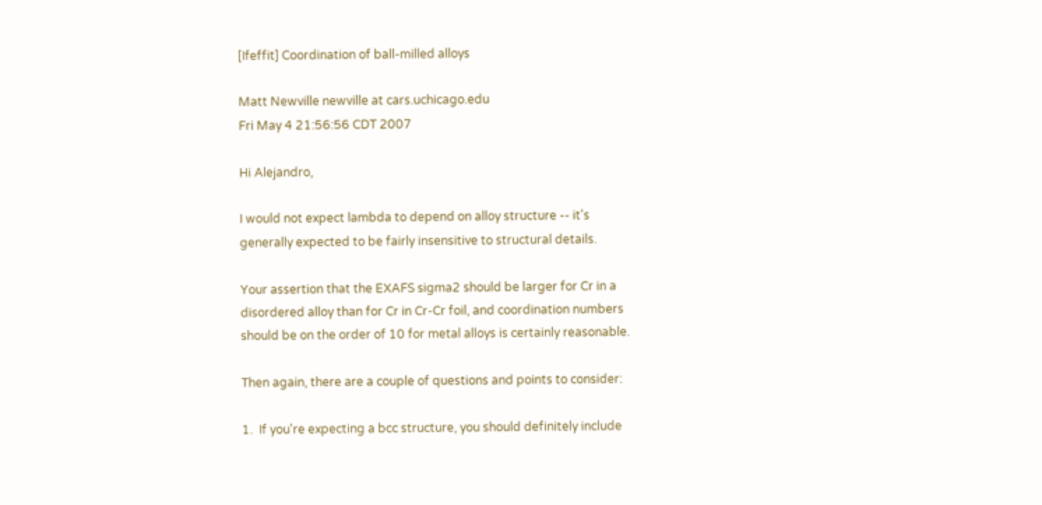[Ifeffit] Coordination of ball-milled alloys

Matt Newville newville at cars.uchicago.edu
Fri May 4 21:56:56 CDT 2007

Hi Alejandro,

I would not expect lambda to depend on alloy structure -- it's
generally expected to be fairly insensitive to structural details.

Your assertion that the EXAFS sigma2 should be larger for Cr in a
disordered alloy than for Cr in Cr-Cr foil, and coordination numbers
should be on the order of 10 for metal alloys is certainly reasonable.

Then again, there are a couple of questions and points to consider:

1.  If you're expecting a bcc structure, you should definitely include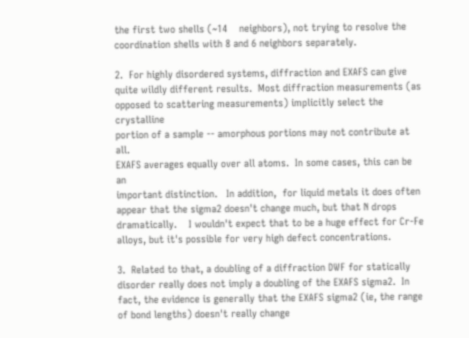the first two shells (~14    neighbors), not trying to resolve the
coordination shells with 8 and 6 neighbors separately.

2.  For highly disordered systems, diffraction and EXAFS can give
quite wildly different results.  Most diffraction measurements (as
opposed to scattering measurements) implicitly select the crystalline
portion of a sample -- amorphous portions may not contribute at all.
EXAFS averages equally over all atoms.  In some cases, this can be an
important distinction.   In addition,  for liquid metals it does often
appear that the sigma2 doesn't change much, but that N drops
dramatically.    I wouldn't expect that to be a huge effect for Cr-Fe
alloys, but it's possible for very high defect concentrations.

3.  Related to that, a doubling of a diffraction DWF for statically
disorder really does not imply a doubling of the EXAFS sigma2.  In
fact, the evidence is generally that the EXAFS sigma2 (ie, the range
of bond lengths) doesn't really change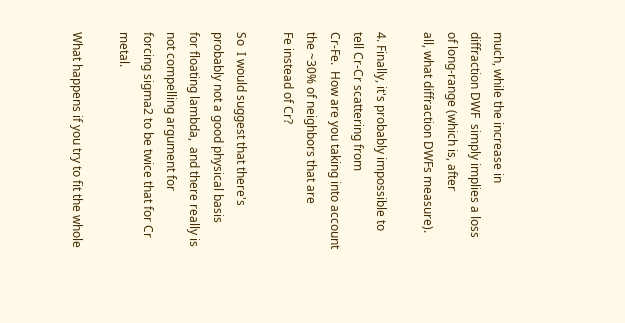much, while the increase in
diffraction DWF  simply implies a loss of long-range (which is, after
all, what diffraction DWFs measure).

4. Finally, it's probably impossible to tell Cr-Cr scattering from
Cr-Fe.  How are you taking into account the ~30% of neighbors that are
Fe instead of Cr?

So  I would suggest that there's probably not a good physical basis
for floating lambda,  and there really is not compelling argument for
forcing sigma2 to be twice that for Cr metal.

What happens if you try to fit the whole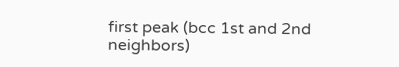first peak (bcc 1st and 2nd
neighbors)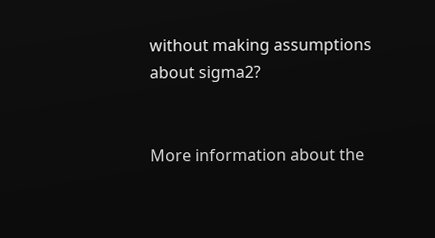without making assumptions about sigma2?


More information about the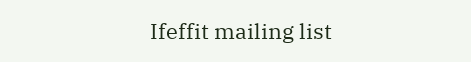Ifeffit mailing list